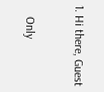1. Hi there, Guest

    Only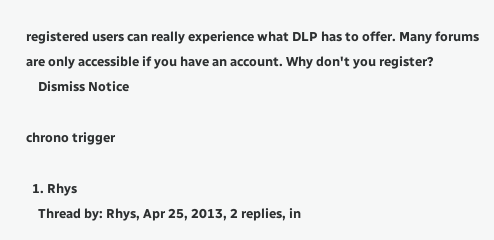registered users can really experience what DLP has to offer. Many forums are only accessible if you have an account. Why don't you register?
    Dismiss Notice

chrono trigger

  1. Rhys
    Thread by: Rhys, Apr 25, 2013, 2 replies, in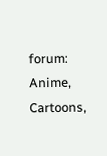forum: Anime, Cartoons,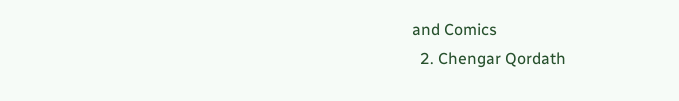and Comics
  2. Chengar Qordath